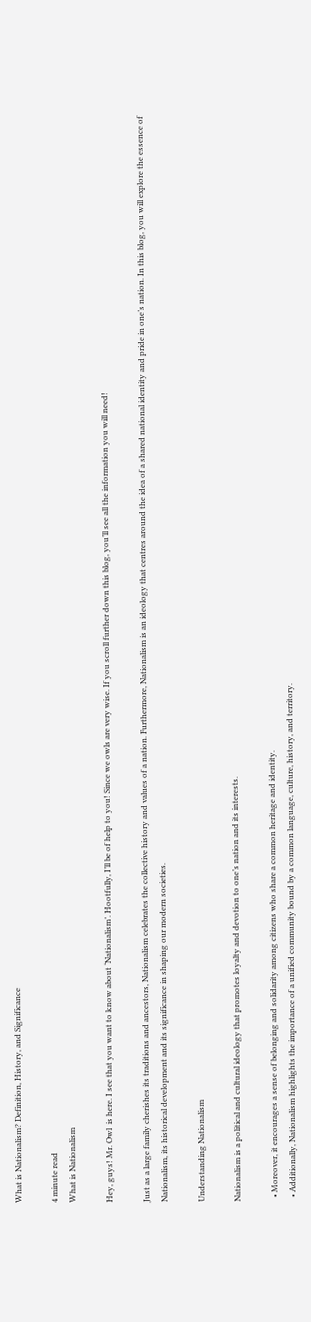What is Nationalism? Definition, History, and Significance

4 minute read
What is Nationalism

Hey, guys! Mr. Owl  is here. I see that you want to know about ‘Nationalism’. Hootfully, I’ll be of help to you! Since we owls are very wise. If you scroll further down this blog, you’ll see all the information you will need!

Just as a large family cherishes its traditions and ancestors, Nationalism celebrates the collective history and values of a nation. Furthermore, Nationalism is an ideology that centres around the idea of a shared national identity and pride in one’s nation. In this blog, you will explore the essence of Nationalism, its historical development and its significance in shaping our modern societies.

Understanding Nationalism

Nationalism is a political and cultural ideology that promotes loyalty and devotion to one’s nation and its interests.

  • Moreover, it encourages a sense of belonging and solidarity among citizens who share a common heritage and identity.
  • Additionally, Nationalism highlights the importance of a unified community bound by a common language, culture, history, and territory.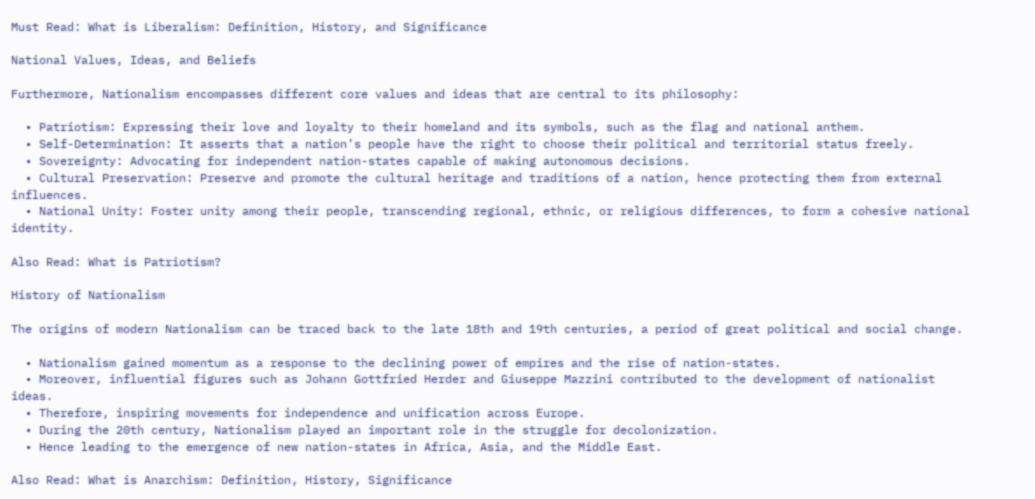Must Read: What is Liberalism: Definition, History, and Significance

National Values, Ideas, and Beliefs

Furthermore, Nationalism encompasses different core values and ideas that are central to its philosophy:

  • Patriotism: Expressing their love and loyalty to their homeland and its symbols, such as the flag and national anthem.
  • Self-Determination: It asserts that a nation’s people have the right to choose their political and territorial status freely.
  • Sovereignty: Advocating for independent nation-states capable of making autonomous decisions.
  • Cultural Preservation: Preserve and promote the cultural heritage and traditions of a nation, hence protecting them from external influences.
  • National Unity: Foster unity among their people, transcending regional, ethnic, or religious differences, to form a cohesive national identity.

Also Read: What is Patriotism?

History of Nationalism

The origins of modern Nationalism can be traced back to the late 18th and 19th centuries, a period of great political and social change.

  • Nationalism gained momentum as a response to the declining power of empires and the rise of nation-states.
  • Moreover, influential figures such as Johann Gottfried Herder and Giuseppe Mazzini contributed to the development of nationalist ideas.
  • Therefore, inspiring movements for independence and unification across Europe.
  • During the 20th century, Nationalism played an important role in the struggle for decolonization.
  • Hence leading to the emergence of new nation-states in Africa, Asia, and the Middle East.

Also Read: What is Anarchism: Definition, History, Significance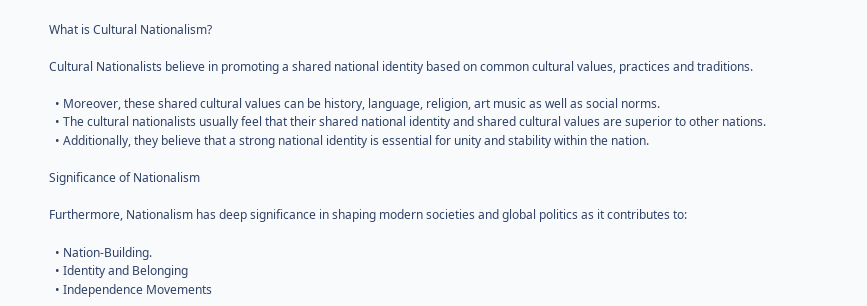What is Cultural Nationalism?

Cultural Nationalists believe in promoting a shared national identity based on common cultural values, practices and traditions.

  • Moreover, these shared cultural values can be history, language, religion, art music as well as social norms.
  • The cultural nationalists usually feel that their shared national identity and shared cultural values are superior to other nations.
  • Additionally, they believe that a strong national identity is essential for unity and stability within the nation.

Significance of Nationalism

Furthermore, Nationalism has deep significance in shaping modern societies and global politics as it contributes to:

  • Nation-Building.
  • Identity and Belonging
  • Independence Movements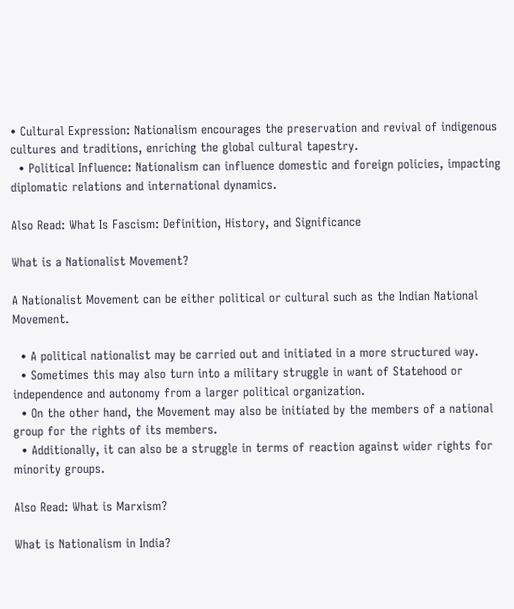• Cultural Expression: Nationalism encourages the preservation and revival of indigenous cultures and traditions, enriching the global cultural tapestry.
  • Political Influence: Nationalism can influence domestic and foreign policies, impacting diplomatic relations and international dynamics.

Also Read: What Is Fascism: Definition, History, and Significance

What is a Nationalist Movement?

A Nationalist Movement can be either political or cultural such as the Indian National Movement.

  • A political nationalist may be carried out and initiated in a more structured way.
  • Sometimes this may also turn into a military struggle in want of Statehood or independence and autonomy from a larger political organization.
  • On the other hand, the Movement may also be initiated by the members of a national group for the rights of its members.
  • Additionally, it can also be a struggle in terms of reaction against wider rights for minority groups.

Also Read: What is Marxism?

What is Nationalism in India?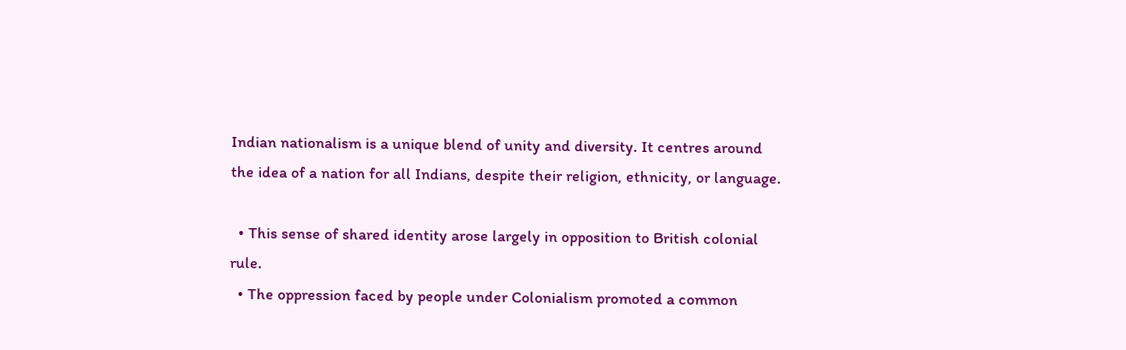Indian nationalism is a unique blend of unity and diversity. It centres around the idea of a nation for all Indians, despite their religion, ethnicity, or language.

  • This sense of shared identity arose largely in opposition to British colonial rule.
  • The oppression faced by people under Colonialism promoted a common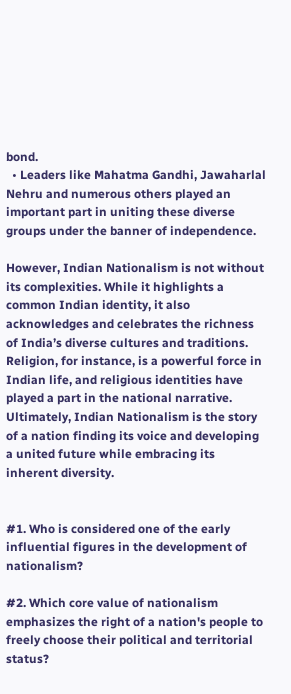bond.
  • Leaders like Mahatma Gandhi, Jawaharlal Nehru and numerous others played an important part in uniting these diverse groups under the banner of independence.

However, Indian Nationalism is not without its complexities. While it highlights a common Indian identity, it also acknowledges and celebrates the richness of India’s diverse cultures and traditions. Religion, for instance, is a powerful force in Indian life, and religious identities have played a part in the national narrative. Ultimately, Indian Nationalism is the story of a nation finding its voice and developing a united future while embracing its inherent diversity.


#1. Who is considered one of the early influential figures in the development of nationalism?

#2. Which core value of nationalism emphasizes the right of a nation's people to freely choose their political and territorial status?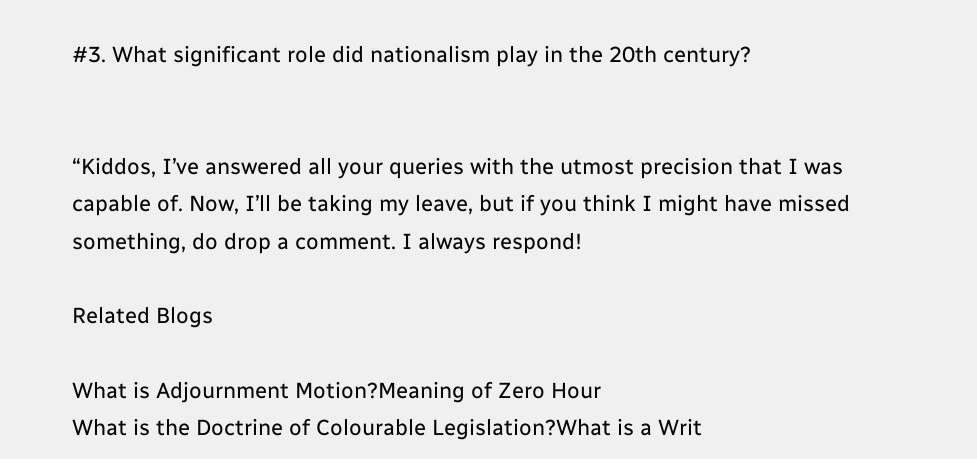#3. What significant role did nationalism play in the 20th century?


“Kiddos, I’ve answered all your queries with the utmost precision that I was capable of. Now, I’ll be taking my leave, but if you think I might have missed something, do drop a comment. I always respond!

Related Blogs

What is Adjournment Motion?Meaning of Zero Hour
What is the Doctrine of Colourable Legislation?What is a Writ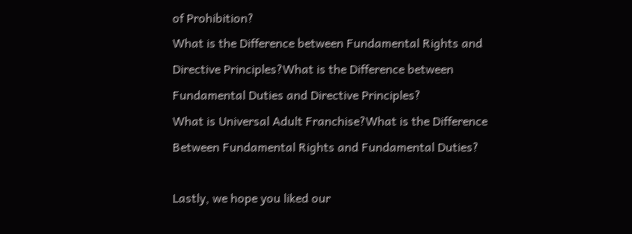of Prohibition?
What is the Difference between Fundamental Rights and Directive Principles?What is the Difference between Fundamental Duties and Directive Principles?
What is Universal Adult Franchise?What is the Difference Between Fundamental Rights and Fundamental Duties?

Lastly, we hope you liked our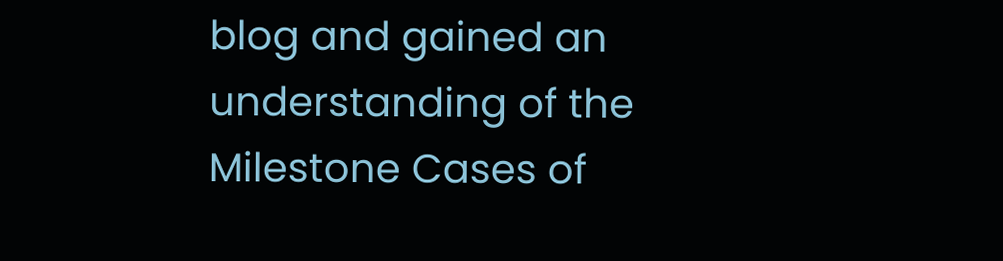blog and gained an understanding of the Milestone Cases of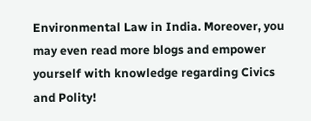Environmental Law in India. Moreover, you may even read more blogs and empower yourself with knowledge regarding Civics and Polity!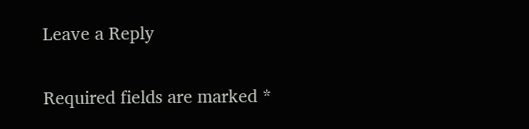Leave a Reply

Required fields are marked *